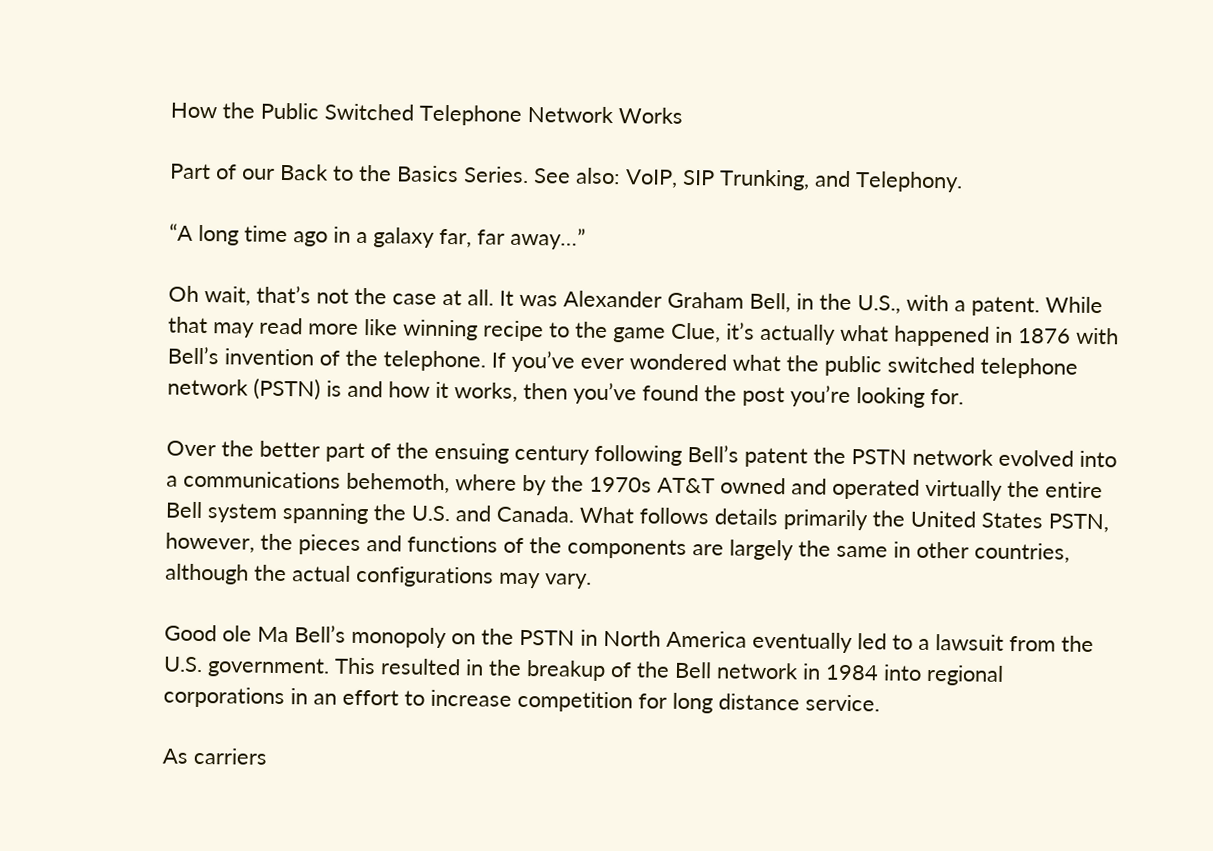How the Public Switched Telephone Network Works

Part of our Back to the Basics Series. See also: VoIP, SIP Trunking, and Telephony.

“A long time ago in a galaxy far, far away…”

Oh wait, that’s not the case at all. It was Alexander Graham Bell, in the U.S., with a patent. While that may read more like winning recipe to the game Clue, it’s actually what happened in 1876 with Bell’s invention of the telephone. If you’ve ever wondered what the public switched telephone network (PSTN) is and how it works, then you’ve found the post you’re looking for.

Over the better part of the ensuing century following Bell’s patent the PSTN network evolved into a communications behemoth, where by the 1970s AT&T owned and operated virtually the entire Bell system spanning the U.S. and Canada. What follows details primarily the United States PSTN, however, the pieces and functions of the components are largely the same in other countries, although the actual configurations may vary.

Good ole Ma Bell’s monopoly on the PSTN in North America eventually led to a lawsuit from the U.S. government. This resulted in the breakup of the Bell network in 1984 into regional corporations in an effort to increase competition for long distance service.

As carriers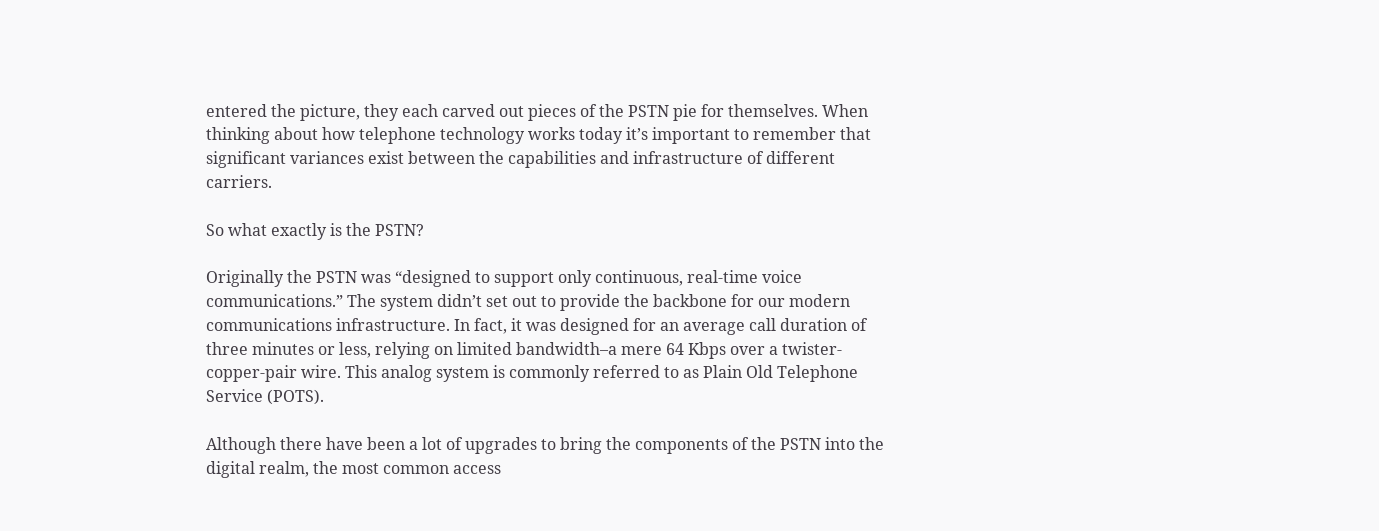entered the picture, they each carved out pieces of the PSTN pie for themselves. When thinking about how telephone technology works today it’s important to remember that significant variances exist between the capabilities and infrastructure of different carriers.

So what exactly is the PSTN?

Originally the PSTN was “designed to support only continuous, real-time voice communications.” The system didn’t set out to provide the backbone for our modern communications infrastructure. In fact, it was designed for an average call duration of three minutes or less, relying on limited bandwidth–a mere 64 Kbps over a twister-copper-pair wire. This analog system is commonly referred to as Plain Old Telephone Service (POTS).

Although there have been a lot of upgrades to bring the components of the PSTN into the digital realm, the most common access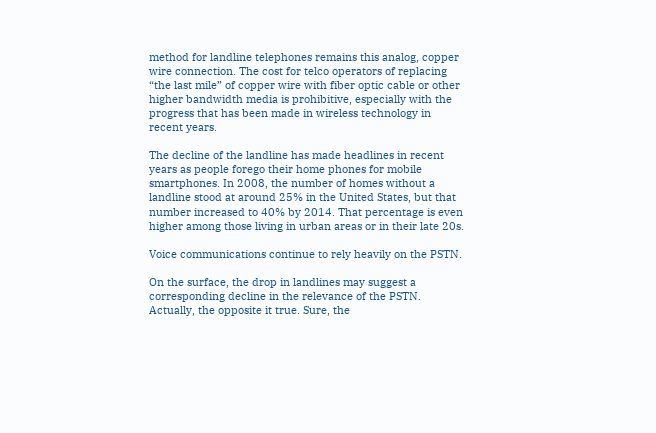method for landline telephones remains this analog, copper wire connection. The cost for telco operators of replacing “the last mile” of copper wire with fiber optic cable or other higher bandwidth media is prohibitive, especially with the progress that has been made in wireless technology in recent years.

The decline of the landline has made headlines in recent years as people forego their home phones for mobile smartphones. In 2008, the number of homes without a landline stood at around 25% in the United States, but that number increased to 40% by 2014. That percentage is even higher among those living in urban areas or in their late 20s.

Voice communications continue to rely heavily on the PSTN.

On the surface, the drop in landlines may suggest a corresponding decline in the relevance of the PSTN. Actually, the opposite it true. Sure, the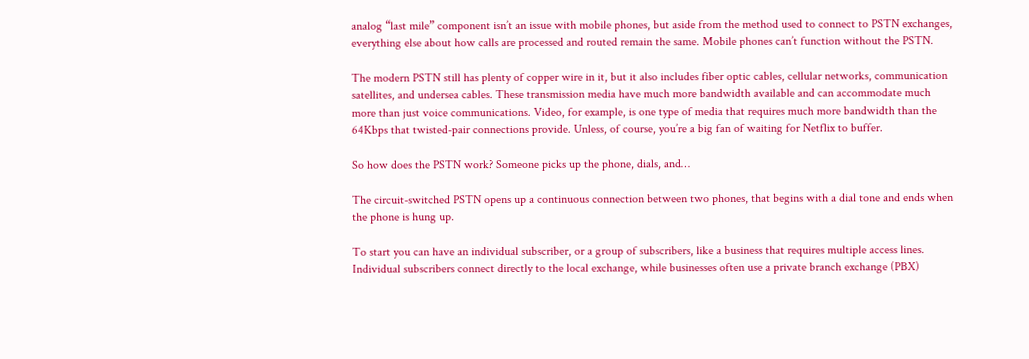analog “last mile” component isn’t an issue with mobile phones, but aside from the method used to connect to PSTN exchanges, everything else about how calls are processed and routed remain the same. Mobile phones can’t function without the PSTN.

The modern PSTN still has plenty of copper wire in it, but it also includes fiber optic cables, cellular networks, communication satellites, and undersea cables. These transmission media have much more bandwidth available and can accommodate much more than just voice communications. Video, for example, is one type of media that requires much more bandwidth than the 64Kbps that twisted-pair connections provide. Unless, of course, you’re a big fan of waiting for Netflix to buffer.

So how does the PSTN work? Someone picks up the phone, dials, and…

The circuit-switched PSTN opens up a continuous connection between two phones, that begins with a dial tone and ends when the phone is hung up.

To start you can have an individual subscriber, or a group of subscribers, like a business that requires multiple access lines. Individual subscribers connect directly to the local exchange, while businesses often use a private branch exchange (PBX)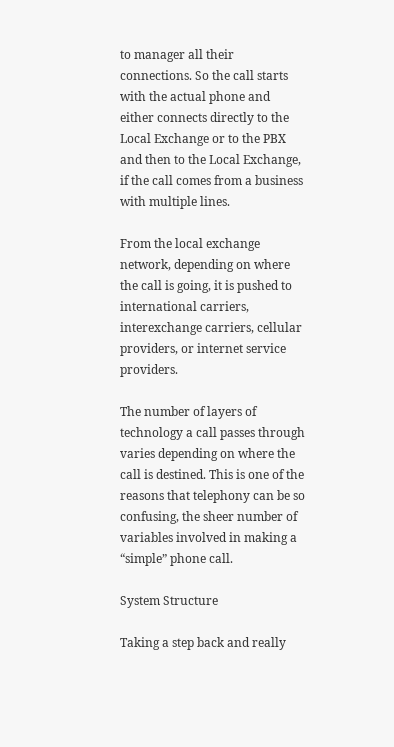to manager all their connections. So the call starts with the actual phone and either connects directly to the Local Exchange or to the PBX and then to the Local Exchange, if the call comes from a business with multiple lines.

From the local exchange network, depending on where the call is going, it is pushed to international carriers, interexchange carriers, cellular providers, or internet service providers.

The number of layers of technology a call passes through varies depending on where the call is destined. This is one of the reasons that telephony can be so confusing, the sheer number of variables involved in making a “simple” phone call.

System Structure

Taking a step back and really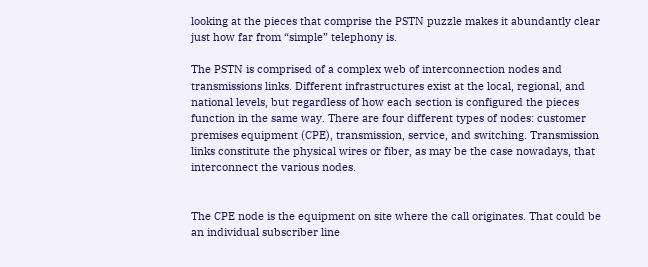looking at the pieces that comprise the PSTN puzzle makes it abundantly clear just how far from “simple” telephony is.

The PSTN is comprised of a complex web of interconnection nodes and transmissions links. Different infrastructures exist at the local, regional, and national levels, but regardless of how each section is configured the pieces function in the same way. There are four different types of nodes: customer premises equipment (CPE), transmission, service, and switching. Transmission links constitute the physical wires or fiber, as may be the case nowadays, that interconnect the various nodes.


The CPE node is the equipment on site where the call originates. That could be an individual subscriber line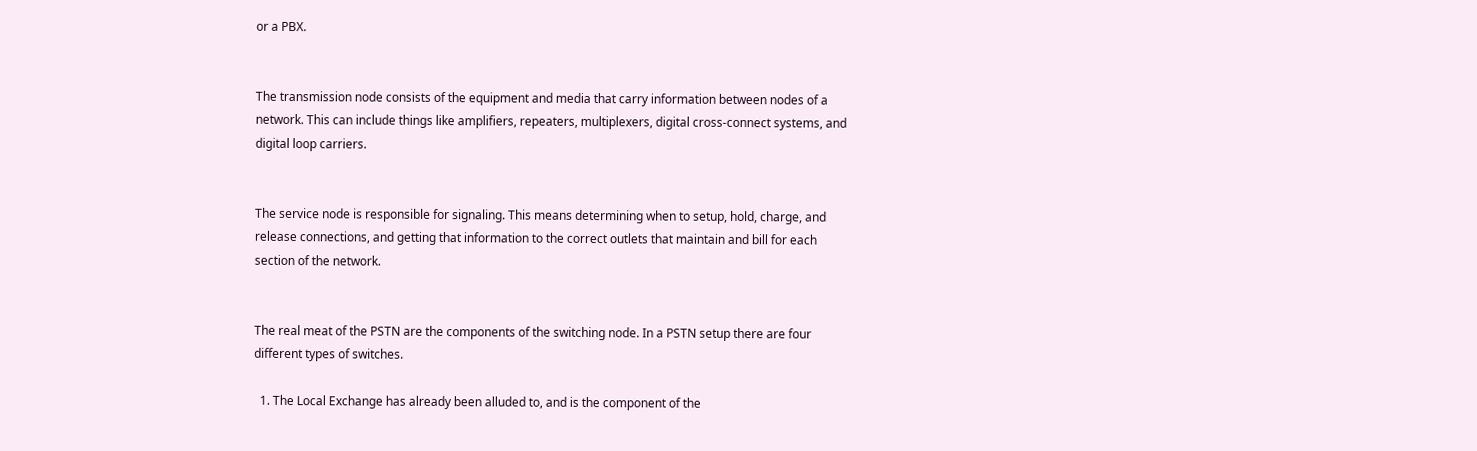or a PBX.


The transmission node consists of the equipment and media that carry information between nodes of a network. This can include things like amplifiers, repeaters, multiplexers, digital cross-connect systems, and digital loop carriers.


The service node is responsible for signaling. This means determining when to setup, hold, charge, and release connections, and getting that information to the correct outlets that maintain and bill for each section of the network.


The real meat of the PSTN are the components of the switching node. In a PSTN setup there are four different types of switches.

  1. The Local Exchange has already been alluded to, and is the component of the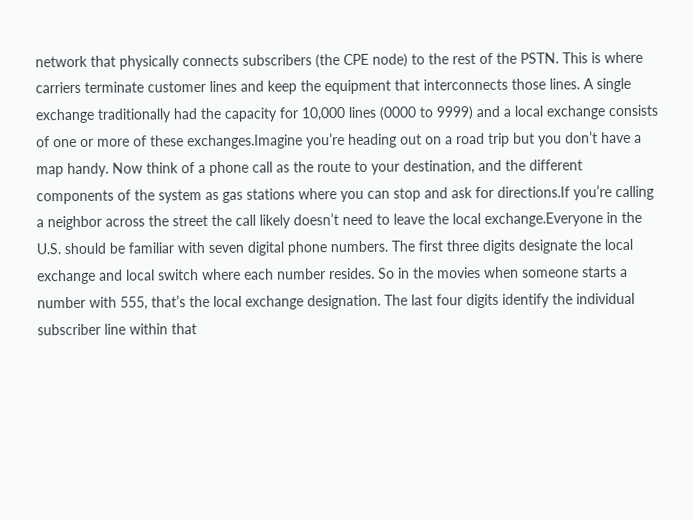network that physically connects subscribers (the CPE node) to the rest of the PSTN. This is where carriers terminate customer lines and keep the equipment that interconnects those lines. A single exchange traditionally had the capacity for 10,000 lines (0000 to 9999) and a local exchange consists of one or more of these exchanges.Imagine you’re heading out on a road trip but you don’t have a map handy. Now think of a phone call as the route to your destination, and the different components of the system as gas stations where you can stop and ask for directions.If you’re calling a neighbor across the street the call likely doesn’t need to leave the local exchange.Everyone in the U.S. should be familiar with seven digital phone numbers. The first three digits designate the local exchange and local switch where each number resides. So in the movies when someone starts a number with 555, that’s the local exchange designation. The last four digits identify the individual subscriber line within that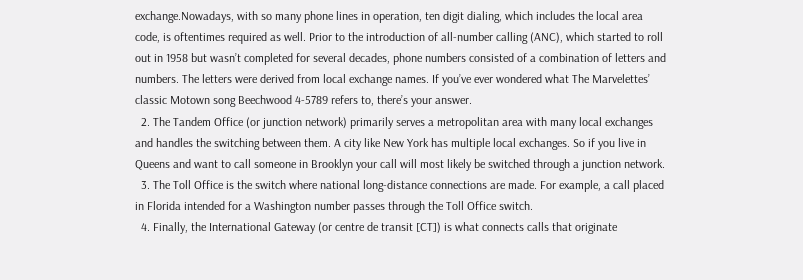exchange.Nowadays, with so many phone lines in operation, ten digit dialing, which includes the local area code, is oftentimes required as well. Prior to the introduction of all-number calling (ANC), which started to roll out in 1958 but wasn’t completed for several decades, phone numbers consisted of a combination of letters and numbers. The letters were derived from local exchange names. If you’ve ever wondered what The Marvelettes’ classic Motown song Beechwood 4-5789 refers to, there’s your answer.
  2. The Tandem Office (or junction network) primarily serves a metropolitan area with many local exchanges and handles the switching between them. A city like New York has multiple local exchanges. So if you live in Queens and want to call someone in Brooklyn your call will most likely be switched through a junction network.
  3. The Toll Office is the switch where national long-distance connections are made. For example, a call placed in Florida intended for a Washington number passes through the Toll Office switch.
  4. Finally, the International Gateway (or centre de transit [CT]) is what connects calls that originate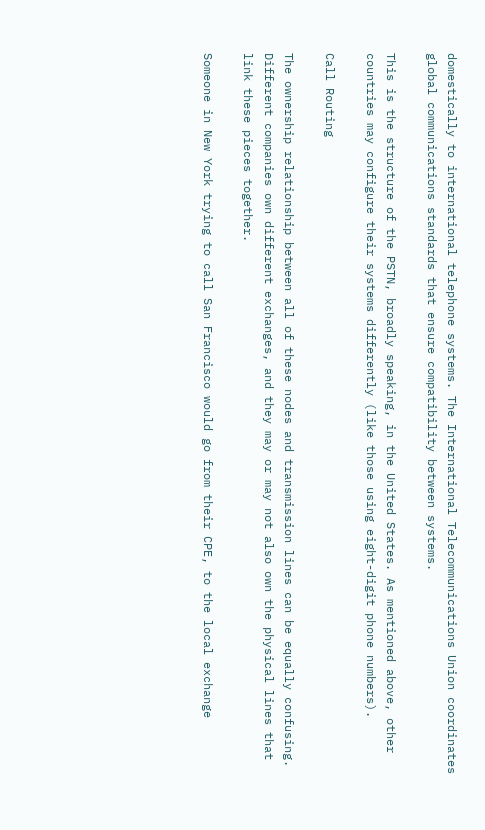domestically to international telephone systems. The International Telecommunications Union coordinates global communications standards that ensure compatibility between systems.

This is the structure of the PSTN, broadly speaking, in the United States. As mentioned above, other countries may configure their systems differently (like those using eight-digit phone numbers).

Call Routing

The ownership relationship between all of these nodes and transmission lines can be equally confusing. Different companies own different exchanges, and they may or may not also own the physical lines that link these pieces together.

Someone in New York trying to call San Francisco would go from their CPE, to the local exchange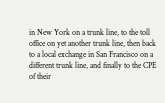in New York on a trunk line, to the toll office on yet another trunk line, then back to a local exchange in San Francisco on a different trunk line, and finally to the CPE of their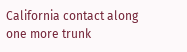California contact along one more trunk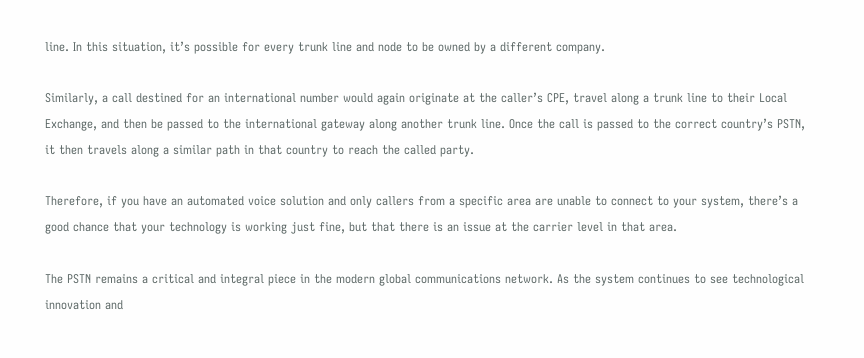line. In this situation, it’s possible for every trunk line and node to be owned by a different company.

Similarly, a call destined for an international number would again originate at the caller’s CPE, travel along a trunk line to their Local Exchange, and then be passed to the international gateway along another trunk line. Once the call is passed to the correct country’s PSTN, it then travels along a similar path in that country to reach the called party.

Therefore, if you have an automated voice solution and only callers from a specific area are unable to connect to your system, there’s a good chance that your technology is working just fine, but that there is an issue at the carrier level in that area.

The PSTN remains a critical and integral piece in the modern global communications network. As the system continues to see technological innovation and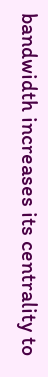bandwidth increases its centrality to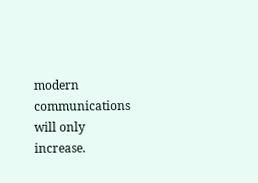modern communications will only increase.